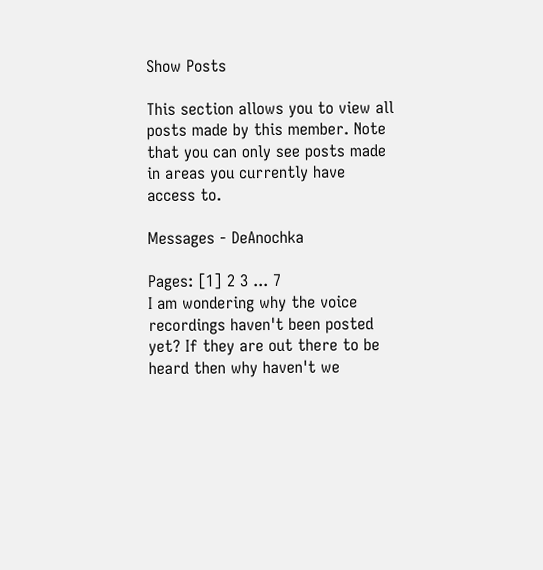Show Posts

This section allows you to view all posts made by this member. Note that you can only see posts made in areas you currently have access to.

Messages - DeAnochka

Pages: [1] 2 3 ... 7
I am wondering why the voice recordings haven't been posted yet? If they are out there to be heard then why haven't we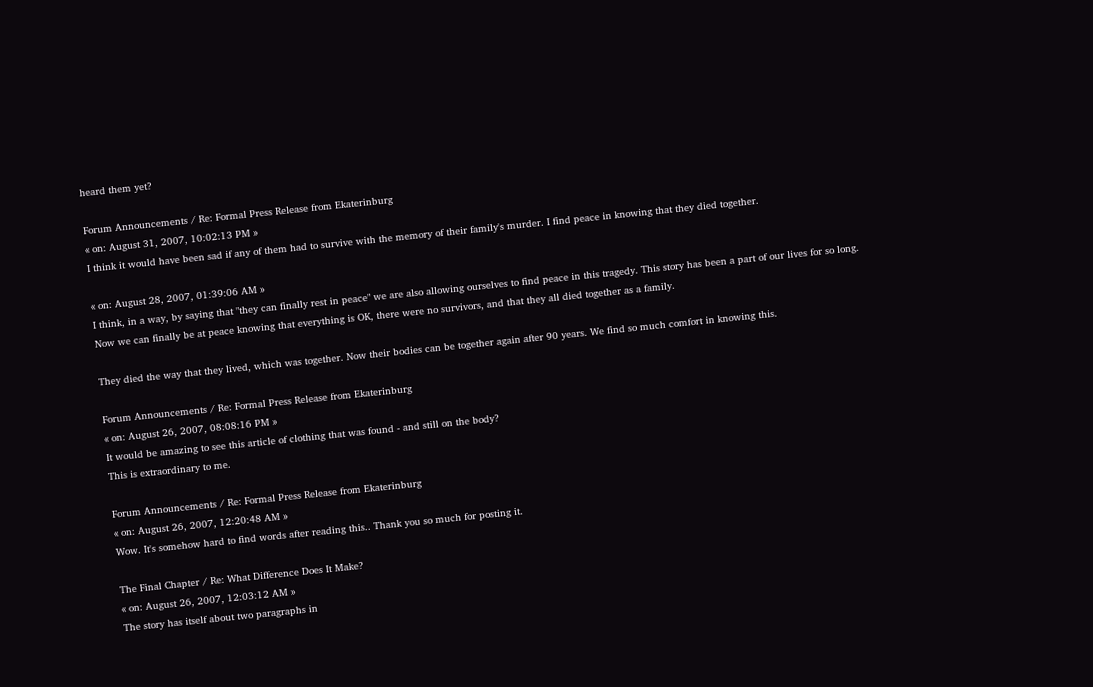heard them yet?

Forum Announcements / Re: Formal Press Release from Ekaterinburg
« on: August 31, 2007, 10:02:13 PM »
I think it would have been sad if any of them had to survive with the memory of their family's murder. I find peace in knowing that they died together.

« on: August 28, 2007, 01:39:06 AM »
I think, in a way, by saying that "they can finally rest in peace" we are also allowing ourselves to find peace in this tragedy. This story has been a part of our lives for so long. Now we can finally be at peace knowing that everything is OK, there were no survivors, and that they all died together as a family.

They died the way that they lived, which was together. Now their bodies can be together again after 90 years. We find so much comfort in knowing this.

Forum Announcements / Re: Formal Press Release from Ekaterinburg
« on: August 26, 2007, 08:08:16 PM »
It would be amazing to see this article of clothing that was found - and still on the body?
This is extraordinary to me.

Forum Announcements / Re: Formal Press Release from Ekaterinburg
« on: August 26, 2007, 12:20:48 AM »
Wow. It's somehow hard to find words after reading this.. Thank you so much for posting it.

The Final Chapter / Re: What Difference Does It Make?
« on: August 26, 2007, 12:03:12 AM »
The story has itself about two paragraphs in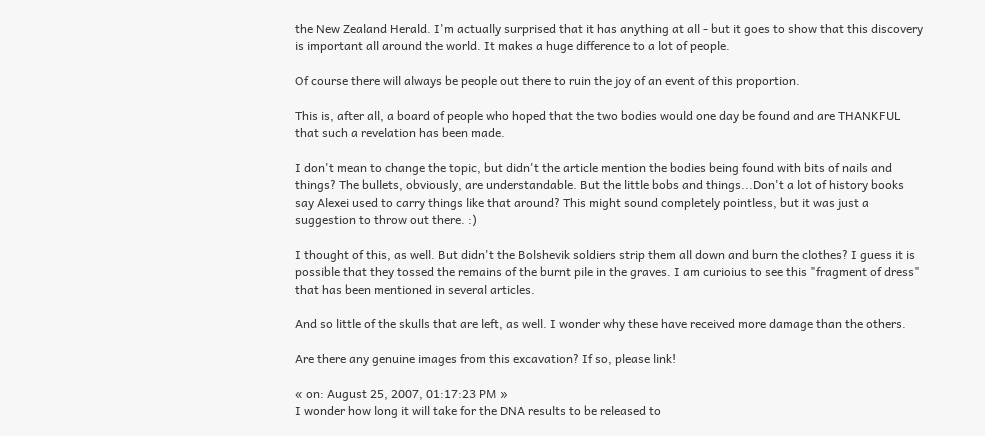the New Zealand Herald. I'm actually surprised that it has anything at all - but it goes to show that this discovery is important all around the world. It makes a huge difference to a lot of people.

Of course there will always be people out there to ruin the joy of an event of this proportion.

This is, after all, a board of people who hoped that the two bodies would one day be found and are THANKFUL that such a revelation has been made.

I don't mean to change the topic, but didn't the article mention the bodies being found with bits of nails and things? The bullets, obviously, are understandable. But the little bobs and things...Don't a lot of history books say Alexei used to carry things like that around? This might sound completely pointless, but it was just a suggestion to throw out there. :)

I thought of this, as well. But didn't the Bolshevik soldiers strip them all down and burn the clothes? I guess it is possible that they tossed the remains of the burnt pile in the graves. I am curioius to see this "fragment of dress" that has been mentioned in several articles.

And so little of the skulls that are left, as well. I wonder why these have received more damage than the others.

Are there any genuine images from this excavation? If so, please link!

« on: August 25, 2007, 01:17:23 PM »
I wonder how long it will take for the DNA results to be released to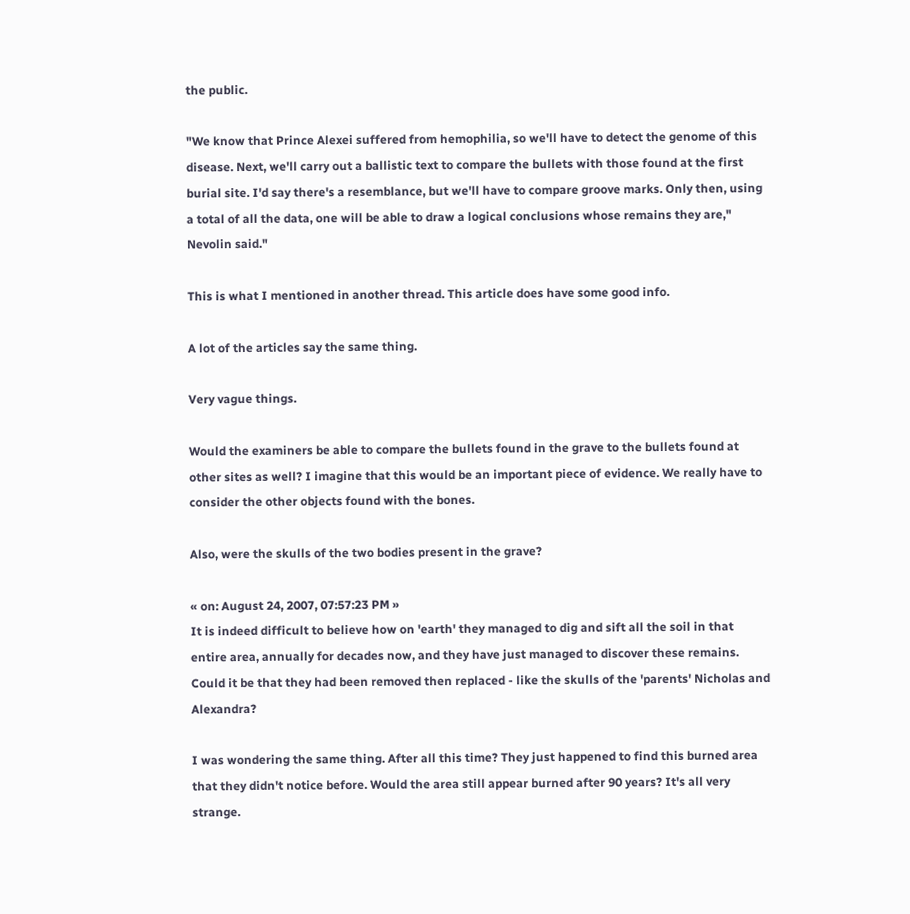the public.

"We know that Prince Alexei suffered from hemophilia, so we'll have to detect the genome of this disease. Next, we'll carry out a ballistic text to compare the bullets with those found at the first burial site. I'd say there's a resemblance, but we'll have to compare groove marks. Only then, using a total of all the data, one will be able to draw a logical conclusions whose remains they are," Nevolin said."

This is what I mentioned in another thread. This article does have some good info.

A lot of the articles say the same thing.

Very vague things.

Would the examiners be able to compare the bullets found in the grave to the bullets found at other sites as well? I imagine that this would be an important piece of evidence. We really have to consider the other objects found with the bones.

Also, were the skulls of the two bodies present in the grave?

« on: August 24, 2007, 07:57:23 PM »
It is indeed difficult to believe how on 'earth' they managed to dig and sift all the soil in that entire area, annually for decades now, and they have just managed to discover these remains.   Could it be that they had been removed then replaced - like the skulls of the 'parents' Nicholas and Alexandra?

I was wondering the same thing. After all this time? They just happened to find this burned area that they didn't notice before. Would the area still appear burned after 90 years? It's all very strange.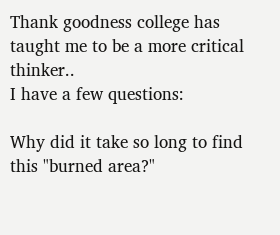Thank goodness college has taught me to be a more critical thinker..
I have a few questions:

Why did it take so long to find this "burned area?"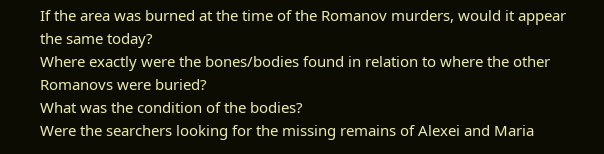If the area was burned at the time of the Romanov murders, would it appear the same today?
Where exactly were the bones/bodies found in relation to where the other Romanovs were buried?
What was the condition of the bodies?
Were the searchers looking for the missing remains of Alexei and Maria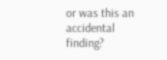or was this an accidental finding?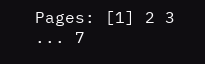Pages: [1] 2 3 ... 7